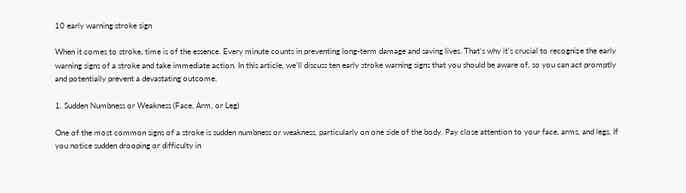10 early warning stroke sign

When it comes to stroke, time is of the essence. Every minute counts in preventing long-term damage and saving lives. That’s why it’s crucial to recognize the early warning signs of a stroke and take immediate action. In this article, we’ll discuss ten early stroke warning signs that you should be aware of, so you can act promptly and potentially prevent a devastating outcome.

1. Sudden Numbness or Weakness (Face, Arm, or Leg)

One of the most common signs of a stroke is sudden numbness or weakness, particularly on one side of the body. Pay close attention to your face, arms, and legs. If you notice sudden drooping or difficulty in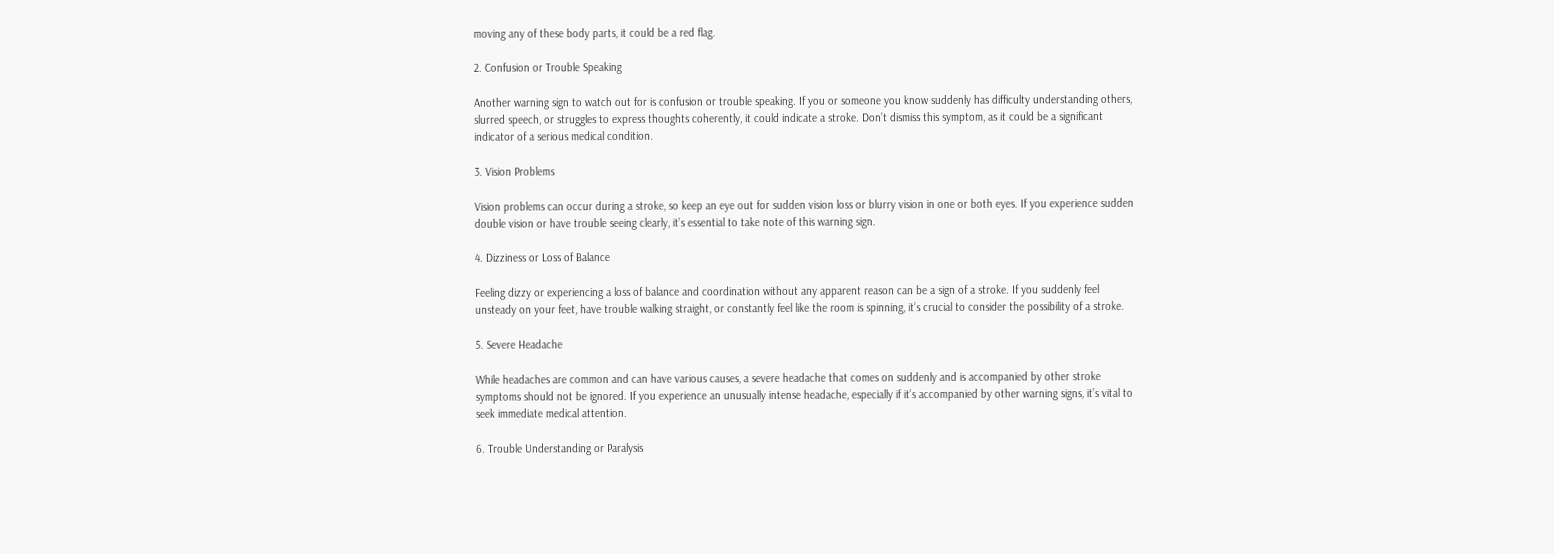moving any of these body parts, it could be a red flag.

2. Confusion or Trouble Speaking

Another warning sign to watch out for is confusion or trouble speaking. If you or someone you know suddenly has difficulty understanding others, slurred speech, or struggles to express thoughts coherently, it could indicate a stroke. Don’t dismiss this symptom, as it could be a significant indicator of a serious medical condition.

3. Vision Problems

Vision problems can occur during a stroke, so keep an eye out for sudden vision loss or blurry vision in one or both eyes. If you experience sudden double vision or have trouble seeing clearly, it’s essential to take note of this warning sign.

4. Dizziness or Loss of Balance

Feeling dizzy or experiencing a loss of balance and coordination without any apparent reason can be a sign of a stroke. If you suddenly feel unsteady on your feet, have trouble walking straight, or constantly feel like the room is spinning, it’s crucial to consider the possibility of a stroke.

5. Severe Headache

While headaches are common and can have various causes, a severe headache that comes on suddenly and is accompanied by other stroke symptoms should not be ignored. If you experience an unusually intense headache, especially if it’s accompanied by other warning signs, it’s vital to seek immediate medical attention.

6. Trouble Understanding or Paralysis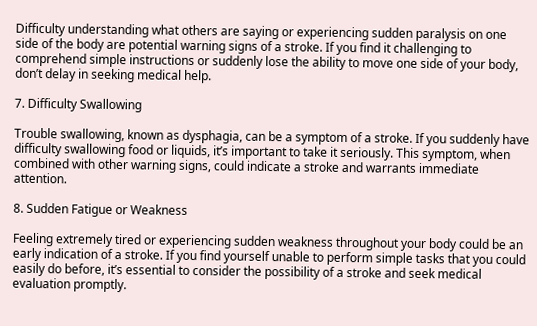Difficulty understanding what others are saying or experiencing sudden paralysis on one side of the body are potential warning signs of a stroke. If you find it challenging to comprehend simple instructions or suddenly lose the ability to move one side of your body, don’t delay in seeking medical help.

7. Difficulty Swallowing

Trouble swallowing, known as dysphagia, can be a symptom of a stroke. If you suddenly have difficulty swallowing food or liquids, it’s important to take it seriously. This symptom, when combined with other warning signs, could indicate a stroke and warrants immediate attention.

8. Sudden Fatigue or Weakness

Feeling extremely tired or experiencing sudden weakness throughout your body could be an early indication of a stroke. If you find yourself unable to perform simple tasks that you could easily do before, it’s essential to consider the possibility of a stroke and seek medical evaluation promptly.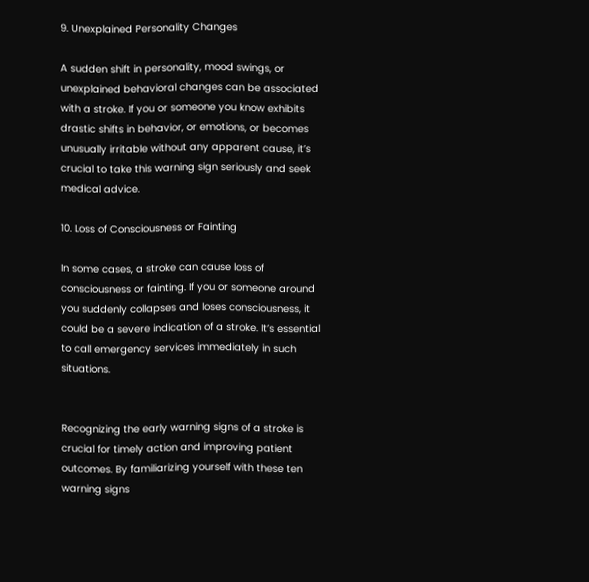9. Unexplained Personality Changes

A sudden shift in personality, mood swings, or unexplained behavioral changes can be associated with a stroke. If you or someone you know exhibits drastic shifts in behavior, or emotions, or becomes unusually irritable without any apparent cause, it’s crucial to take this warning sign seriously and seek medical advice.

10. Loss of Consciousness or Fainting

In some cases, a stroke can cause loss of consciousness or fainting. If you or someone around you suddenly collapses and loses consciousness, it could be a severe indication of a stroke. It’s essential to call emergency services immediately in such situations.


Recognizing the early warning signs of a stroke is crucial for timely action and improving patient outcomes. By familiarizing yourself with these ten warning signs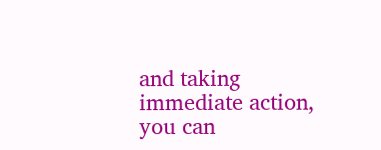and taking immediate action, you can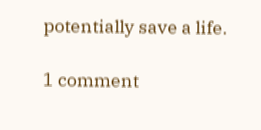potentially save a life.

1 comment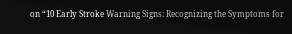on “10 Early Stroke Warning Signs: Recognizing the Symptoms for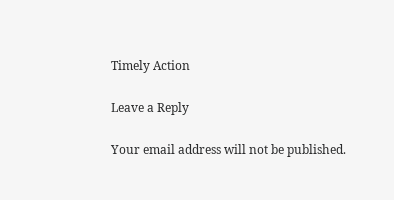Timely Action

Leave a Reply

Your email address will not be published.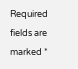Required fields are marked *